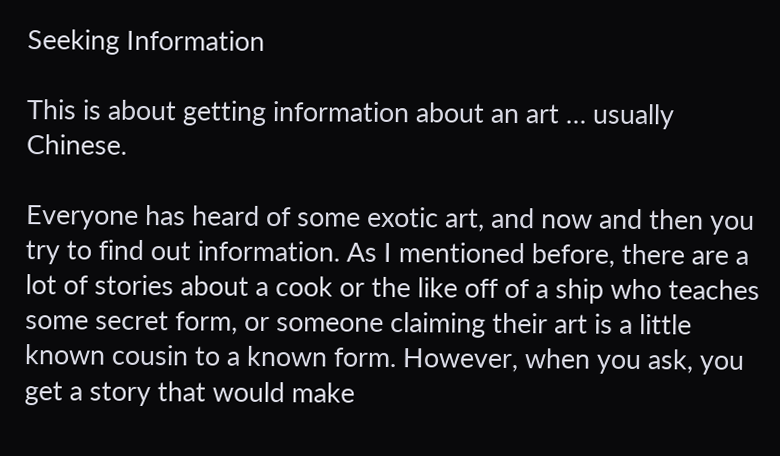Seeking Information

This is about getting information about an art … usually Chinese.

Everyone has heard of some exotic art, and now and then you try to find out information. As I mentioned before, there are a lot of stories about a cook or the like off of a ship who teaches some secret form, or someone claiming their art is a little known cousin to a known form. However, when you ask, you get a story that would make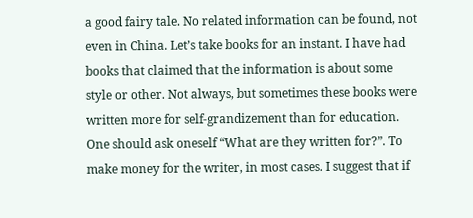a good fairy tale. No related information can be found, not even in China. Let’s take books for an instant. I have had books that claimed that the information is about some style or other. Not always, but sometimes these books were written more for self-grandizement than for education. One should ask oneself “What are they written for?”. To make money for the writer, in most cases. I suggest that if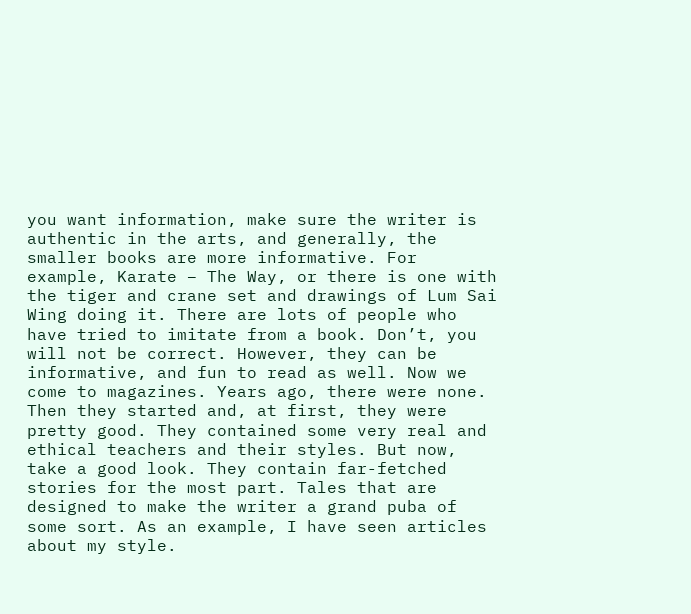you want information, make sure the writer is authentic in the arts, and generally, the smaller books are more informative. For example, Karate – The Way, or there is one with the tiger and crane set and drawings of Lum Sai Wing doing it. There are lots of people who have tried to imitate from a book. Don’t, you will not be correct. However, they can be informative, and fun to read as well. Now we come to magazines. Years ago, there were none. Then they started and, at first, they were pretty good. They contained some very real and ethical teachers and their styles. But now, take a good look. They contain far-fetched stories for the most part. Tales that are designed to make the writer a grand puba of some sort. As an example, I have seen articles about my style.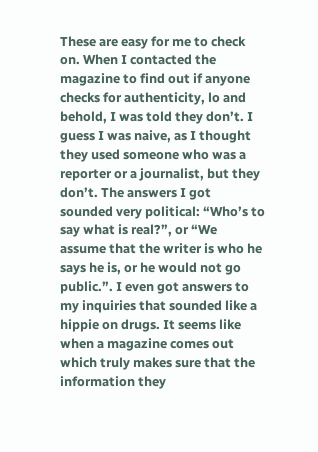These are easy for me to check on. When I contacted the magazine to find out if anyone checks for authenticity, lo and behold, I was told they don’t. I guess I was naive, as I thought they used someone who was a reporter or a journalist, but they don’t. The answers I got sounded very political: “Who’s to say what is real?”, or “We assume that the writer is who he says he is, or he would not go public.”. I even got answers to my inquiries that sounded like a hippie on drugs. It seems like when a magazine comes out which truly makes sure that the information they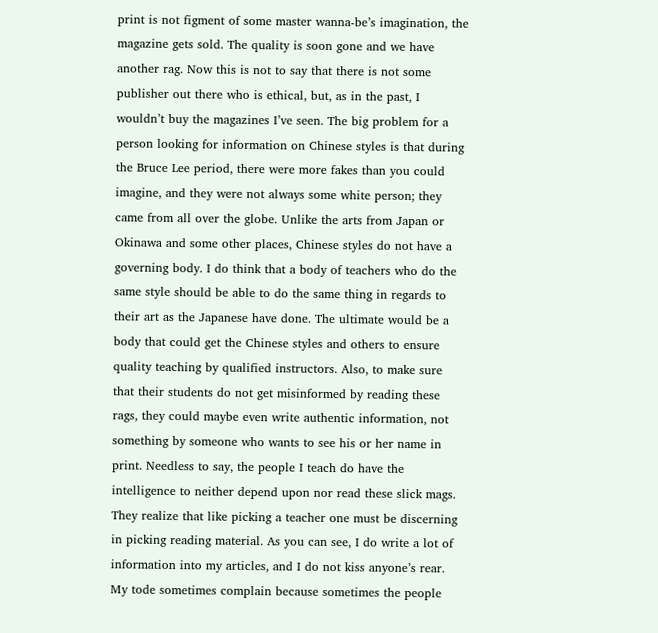print is not figment of some master wanna-be’s imagination, the magazine gets sold. The quality is soon gone and we have another rag. Now this is not to say that there is not some publisher out there who is ethical, but, as in the past, I wouldn’t buy the magazines I’ve seen. The big problem for a person looking for information on Chinese styles is that during the Bruce Lee period, there were more fakes than you could imagine, and they were not always some white person; they came from all over the globe. Unlike the arts from Japan or Okinawa and some other places, Chinese styles do not have a governing body. I do think that a body of teachers who do the same style should be able to do the same thing in regards to their art as the Japanese have done. The ultimate would be a body that could get the Chinese styles and others to ensure quality teaching by qualified instructors. Also, to make sure that their students do not get misinformed by reading these rags, they could maybe even write authentic information, not something by someone who wants to see his or her name in print. Needless to say, the people I teach do have the intelligence to neither depend upon nor read these slick mags. They realize that like picking a teacher one must be discerning in picking reading material. As you can see, I do write a lot of information into my articles, and I do not kiss anyone’s rear. My tode sometimes complain because sometimes the people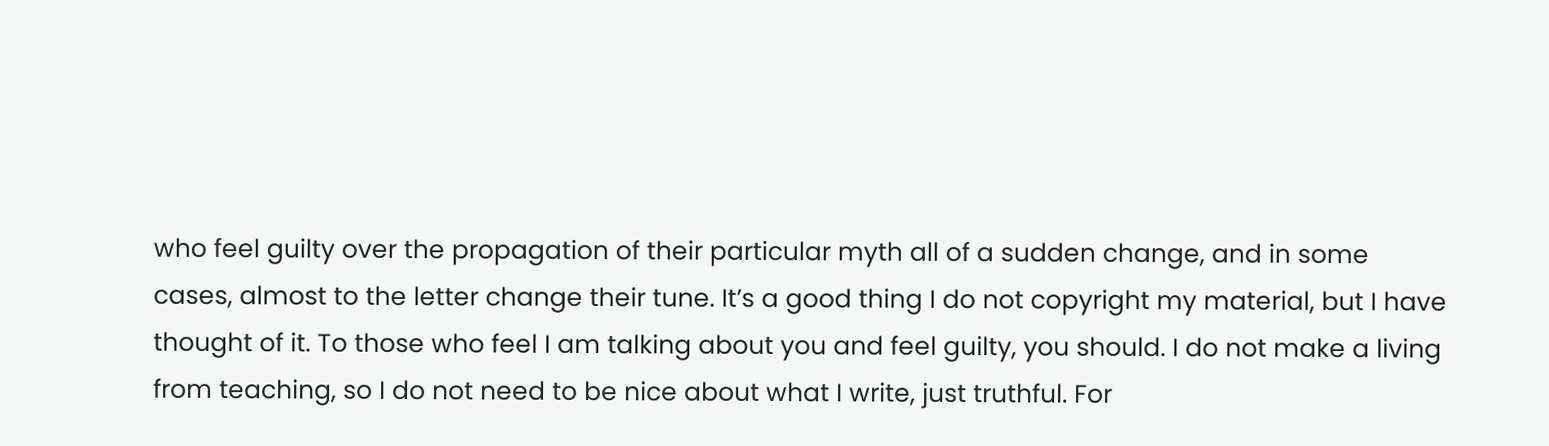who feel guilty over the propagation of their particular myth all of a sudden change, and in some cases, almost to the letter change their tune. It’s a good thing I do not copyright my material, but I have thought of it. To those who feel I am talking about you and feel guilty, you should. I do not make a living from teaching, so I do not need to be nice about what I write, just truthful. For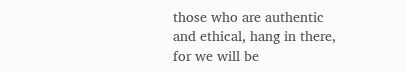those who are authentic and ethical, hang in there, for we will be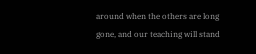around when the others are long gone, and our teaching will stand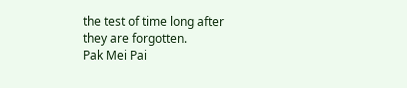the test of time long after they are forgotten.
Pak Mei Pai